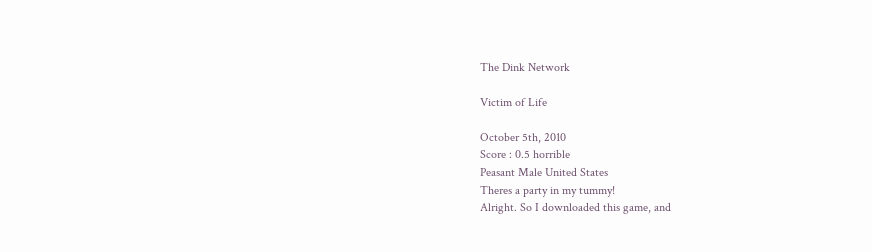The Dink Network

Victim of Life

October 5th, 2010
Score : 0.5 horrible
Peasant Male United States
Theres a party in my tummy!
Alright. So I downloaded this game, and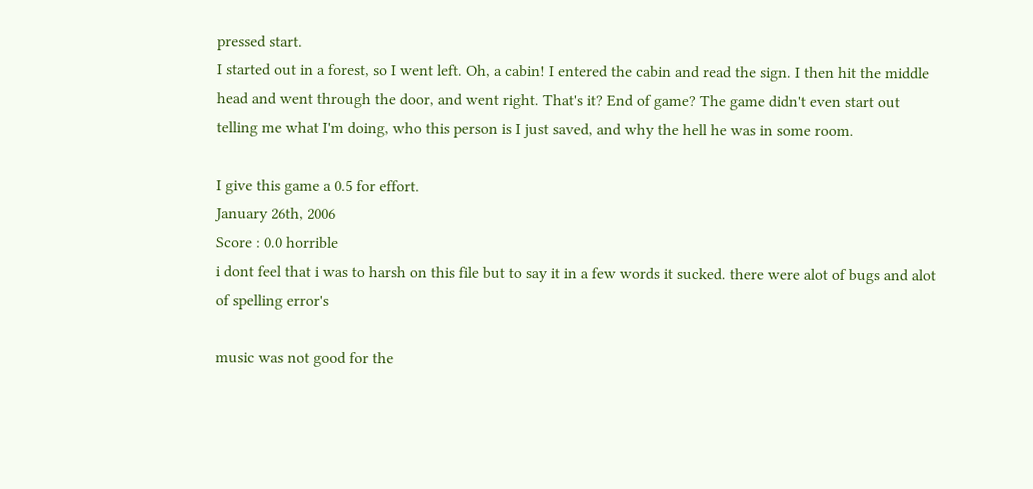pressed start.
I started out in a forest, so I went left. Oh, a cabin! I entered the cabin and read the sign. I then hit the middle head and went through the door, and went right. That's it? End of game? The game didn't even start out telling me what I'm doing, who this person is I just saved, and why the hell he was in some room.

I give this game a 0.5 for effort.
January 26th, 2006
Score : 0.0 horrible
i dont feel that i was to harsh on this file but to say it in a few words it sucked. there were alot of bugs and alot of spelling error's

music was not good for the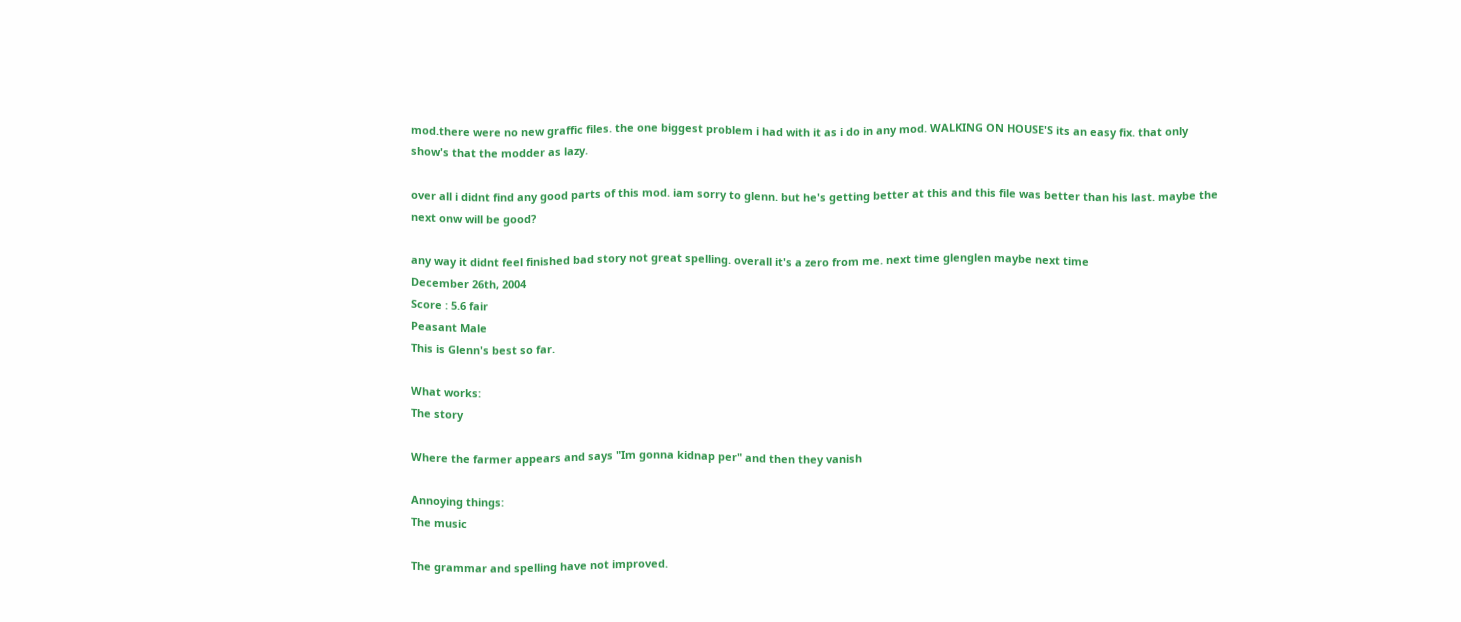mod.there were no new graffic files. the one biggest problem i had with it as i do in any mod. WALKING ON HOUSE'S its an easy fix. that only show's that the modder as lazy.

over all i didnt find any good parts of this mod. iam sorry to glenn. but he's getting better at this and this file was better than his last. maybe the next onw will be good?

any way it didnt feel finished bad story not great spelling. overall it's a zero from me. next time glenglen maybe next time
December 26th, 2004
Score : 5.6 fair
Peasant Male
This is Glenn's best so far.

What works:
The story

Where the farmer appears and says "Im gonna kidnap per" and then they vanish

Annoying things:
The music

The grammar and spelling have not improved.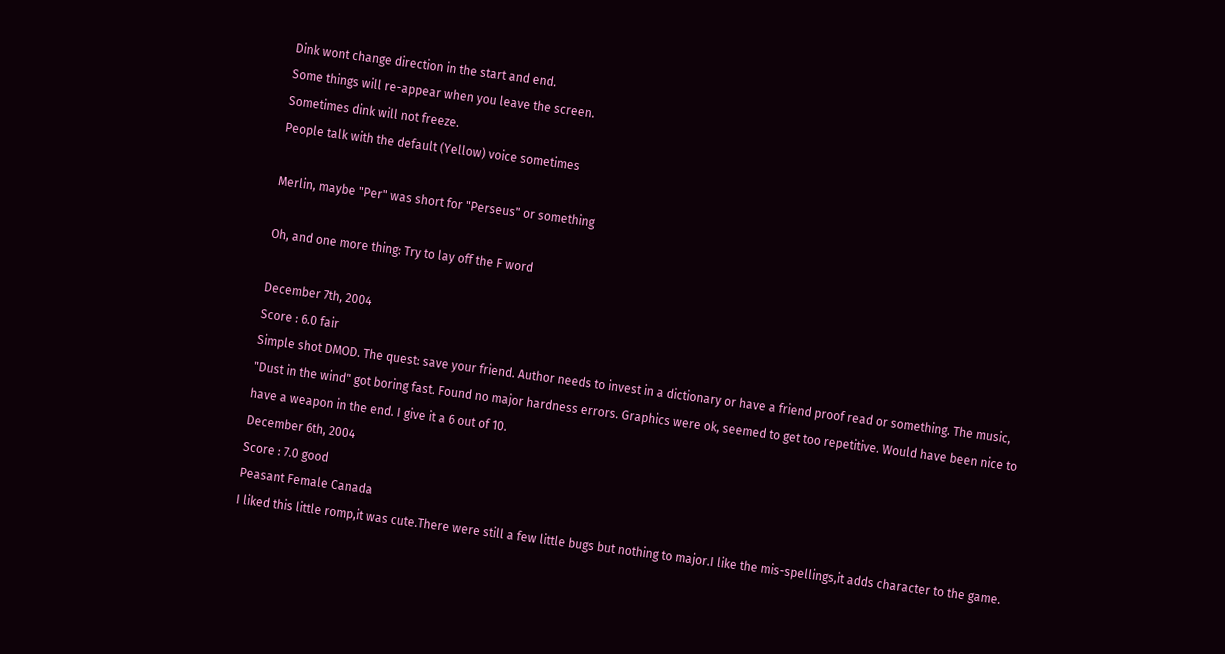Dink wont change direction in the start and end.
Some things will re-appear when you leave the screen.
Sometimes dink will not freeze.
People talk with the default (Yellow) voice sometimes

Merlin, maybe "Per" was short for "Perseus" or something

Oh, and one more thing: Try to lay off the F word

December 7th, 2004
Score : 6.0 fair
Simple shot DMOD. The quest: save your friend. Author needs to invest in a dictionary or have a friend proof read or something. The music, "Dust in the wind" got boring fast. Found no major hardness errors. Graphics were ok, seemed to get too repetitive. Would have been nice to have a weapon in the end. I give it a 6 out of 10.
December 6th, 2004
Score : 7.0 good
Peasant Female Canada
I liked this little romp,it was cute.There were still a few little bugs but nothing to major.I like the mis-spellings,it adds character to the game.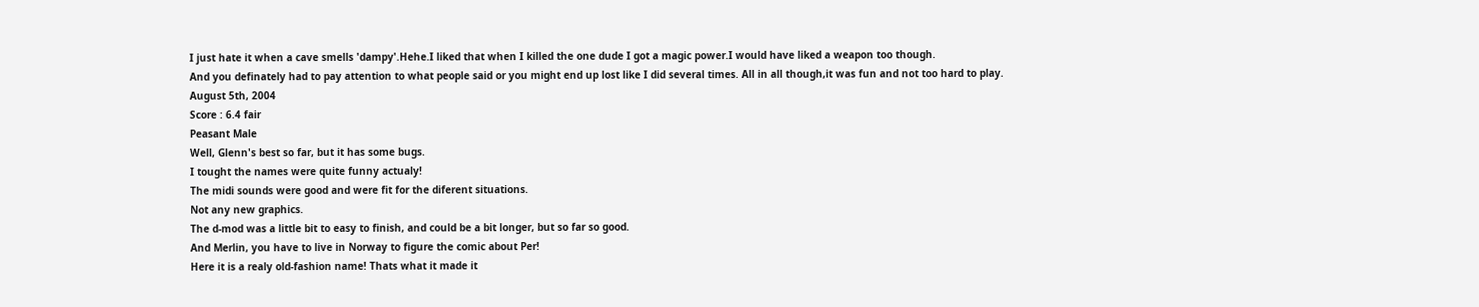I just hate it when a cave smells 'dampy'.Hehe.I liked that when I killed the one dude I got a magic power.I would have liked a weapon too though.
And you definately had to pay attention to what people said or you might end up lost like I did several times. All in all though,it was fun and not too hard to play.
August 5th, 2004
Score : 6.4 fair
Peasant Male
Well, Glenn's best so far, but it has some bugs.
I tought the names were quite funny actualy!
The midi sounds were good and were fit for the diferent situations.
Not any new graphics.
The d-mod was a little bit to easy to finish, and could be a bit longer, but so far so good.
And Merlin, you have to live in Norway to figure the comic about Per!
Here it is a realy old-fashion name! Thats what it made it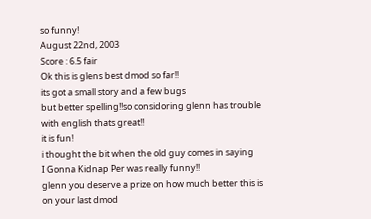so funny!
August 22nd, 2003
Score : 6.5 fair
Ok this is glens best dmod so far!!
its got a small story and a few bugs
but better spelling!!so considoring glenn has trouble with english thats great!!
it is fun!
i thought the bit when the old guy comes in saying
I Gonna Kidnap Per was really funny!!
glenn you deserve a prize on how much better this is on your last dmod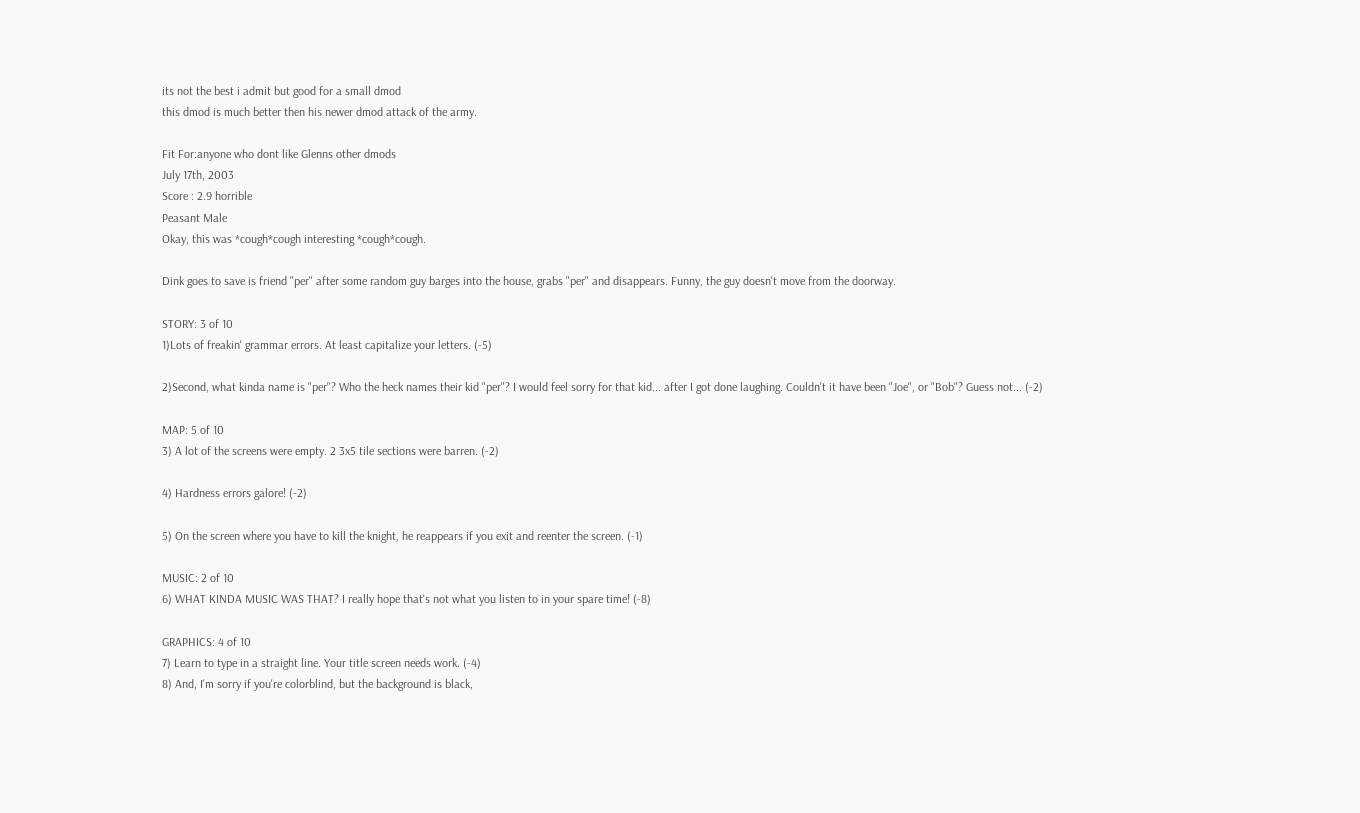its not the best i admit but good for a small dmod
this dmod is much better then his newer dmod attack of the army.

Fit For:anyone who dont like Glenns other dmods
July 17th, 2003
Score : 2.9 horrible
Peasant Male
Okay, this was *cough*cough interesting *cough*cough.

Dink goes to save is friend "per" after some random guy barges into the house, grabs "per" and disappears. Funny, the guy doesn't move from the doorway.

STORY: 3 of 10
1)Lots of freakin' grammar errors. At least capitalize your letters. (-5)

2)Second, what kinda name is "per"? Who the heck names their kid "per"? I would feel sorry for that kid... after I got done laughing. Couldn't it have been "Joe", or "Bob"? Guess not... (-2)

MAP: 5 of 10
3) A lot of the screens were empty. 2 3x5 tile sections were barren. (-2)

4) Hardness errors galore! (-2)

5) On the screen where you have to kill the knight, he reappears if you exit and reenter the screen. (-1)

MUSIC: 2 of 10
6) WHAT KINDA MUSIC WAS THAT? I really hope that's not what you listen to in your spare time! (-8)

GRAPHICS: 4 of 10
7) Learn to type in a straight line. Your title screen needs work. (-4)
8) And, I'm sorry if you're colorblind, but the background is black,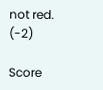not red. (-2)

Score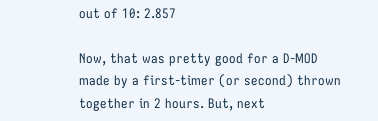out of 10: 2.857

Now, that was pretty good for a D-MOD made by a first-timer (or second) thrown together in 2 hours. But, next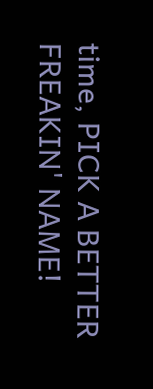time, PICK A BETTER FREAKIN' NAME!